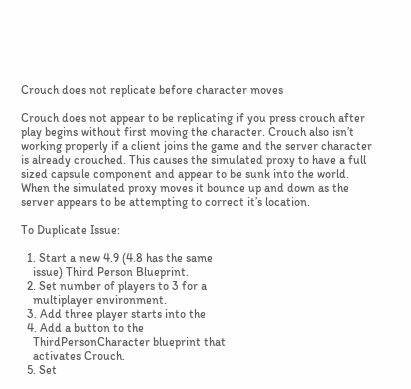Crouch does not replicate before character moves

Crouch does not appear to be replicating if you press crouch after play begins without first moving the character. Crouch also isn’t working properly if a client joins the game and the server character is already crouched. This causes the simulated proxy to have a full sized capsule component and appear to be sunk into the world. When the simulated proxy moves it bounce up and down as the server appears to be attempting to correct it’s location.

To Duplicate Issue:

  1. Start a new 4.9 (4.8 has the same
    issue) Third Person Blueprint.
  2. Set number of players to 3 for a
    multiplayer environment.
  3. Add three player starts into the
  4. Add a button to the
    ThirdPersonCharacter blueprint that
    activates Crouch.
  5. Set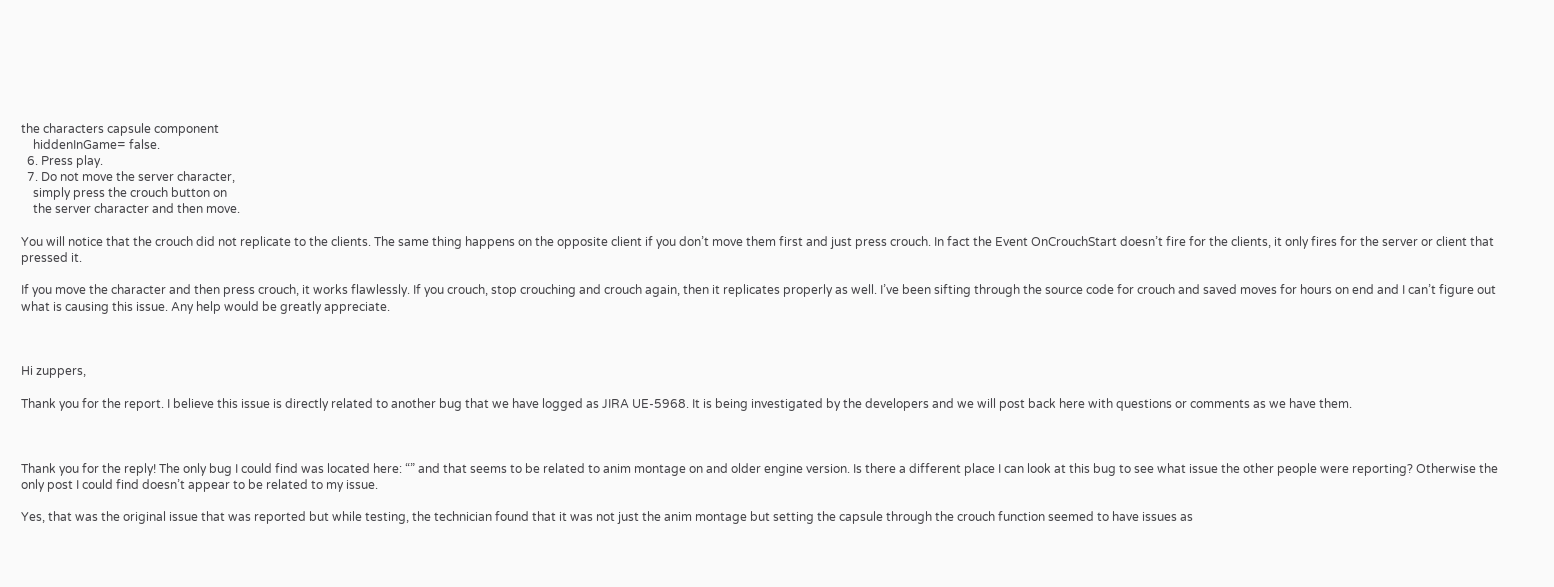the characters capsule component
    hiddenInGame= false.
  6. Press play.
  7. Do not move the server character,
    simply press the crouch button on
    the server character and then move.

You will notice that the crouch did not replicate to the clients. The same thing happens on the opposite client if you don’t move them first and just press crouch. In fact the Event OnCrouchStart doesn’t fire for the clients, it only fires for the server or client that pressed it.

If you move the character and then press crouch, it works flawlessly. If you crouch, stop crouching and crouch again, then it replicates properly as well. I’ve been sifting through the source code for crouch and saved moves for hours on end and I can’t figure out what is causing this issue. Any help would be greatly appreciate.



Hi zuppers,

Thank you for the report. I believe this issue is directly related to another bug that we have logged as JIRA UE-5968. It is being investigated by the developers and we will post back here with questions or comments as we have them.



Thank you for the reply! The only bug I could find was located here: “” and that seems to be related to anim montage on and older engine version. Is there a different place I can look at this bug to see what issue the other people were reporting? Otherwise the only post I could find doesn’t appear to be related to my issue.

Yes, that was the original issue that was reported but while testing, the technician found that it was not just the anim montage but setting the capsule through the crouch function seemed to have issues as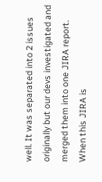well. It was separated into 2 issues originally but our devs investigated and merged them into one JIRA report. When this JIRA is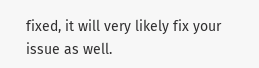fixed, it will very likely fix your issue as well.